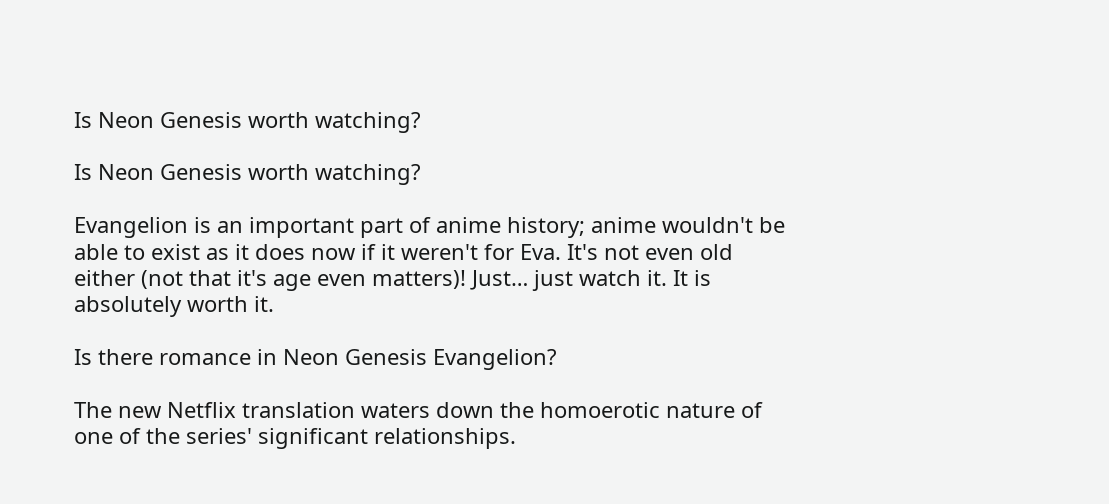Is Neon Genesis worth watching?

Is Neon Genesis worth watching?

Evangelion is an important part of anime history; anime wouldn't be able to exist as it does now if it weren't for Eva. It's not even old either (not that it's age even matters)! Just… just watch it. It is absolutely worth it.

Is there romance in Neon Genesis Evangelion?

The new Netflix translation waters down the homoerotic nature of one of the series' significant relationships.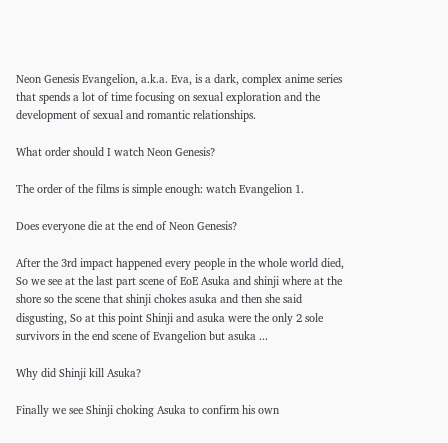Neon Genesis Evangelion, a.k.a. Eva, is a dark, complex anime series that spends a lot of time focusing on sexual exploration and the development of sexual and romantic relationships.

What order should I watch Neon Genesis?

The order of the films is simple enough: watch Evangelion 1.

Does everyone die at the end of Neon Genesis?

After the 3rd impact happened every people in the whole world died, So we see at the last part scene of EoE Asuka and shinji where at the shore so the scene that shinji chokes asuka and then she said disgusting, So at this point Shinji and asuka were the only 2 sole survivors in the end scene of Evangelion but asuka ...

Why did Shinji kill Asuka?

Finally we see Shinji choking Asuka to confirm his own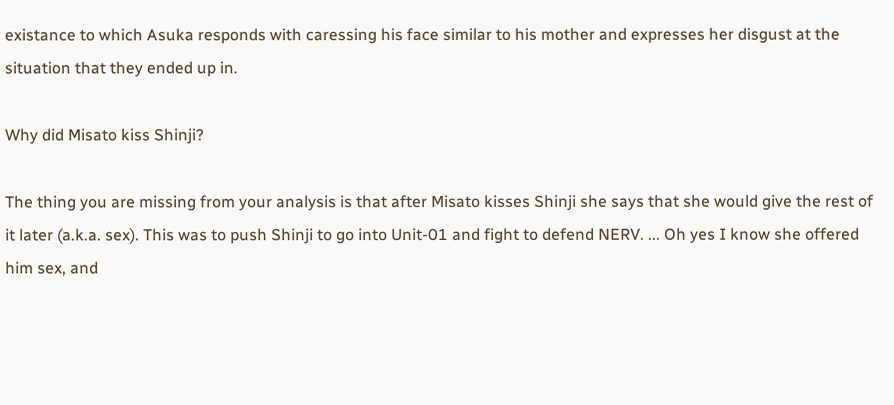existance to which Asuka responds with caressing his face similar to his mother and expresses her disgust at the situation that they ended up in.

Why did Misato kiss Shinji?

The thing you are missing from your analysis is that after Misato kisses Shinji she says that she would give the rest of it later (a.k.a. sex). This was to push Shinji to go into Unit-01 and fight to defend NERV. ... Oh yes I know she offered him sex, and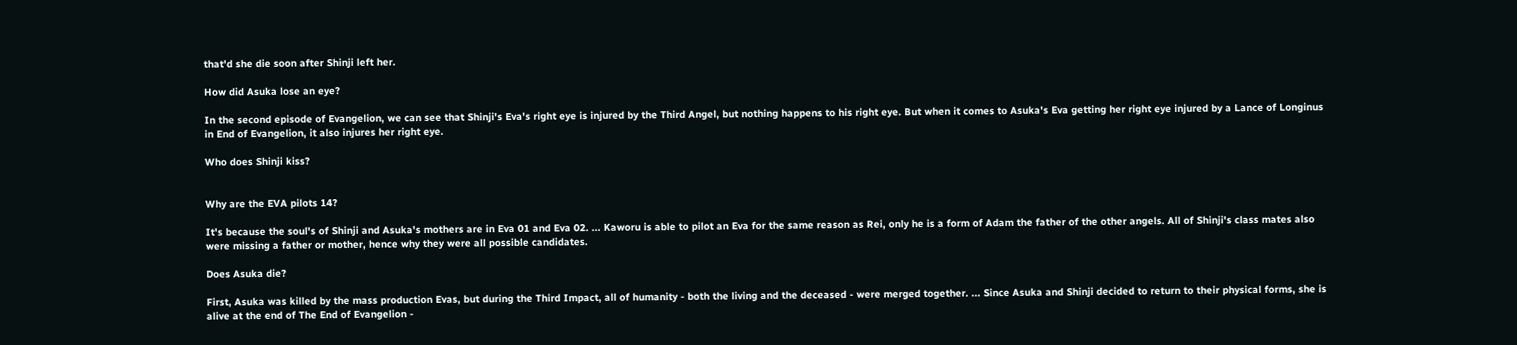that'd she die soon after Shinji left her.

How did Asuka lose an eye?

In the second episode of Evangelion, we can see that Shinji's Eva's right eye is injured by the Third Angel, but nothing happens to his right eye. But when it comes to Asuka's Eva getting her right eye injured by a Lance of Longinus in End of Evangelion, it also injures her right eye.

Who does Shinji kiss?


Why are the EVA pilots 14?

It's because the soul's of Shinji and Asuka's mothers are in Eva 01 and Eva 02. ... Kaworu is able to pilot an Eva for the same reason as Rei, only he is a form of Adam the father of the other angels. All of Shinji's class mates also were missing a father or mother, hence why they were all possible candidates.

Does Asuka die?

First, Asuka was killed by the mass production Evas, but during the Third Impact, all of humanity - both the living and the deceased - were merged together. ... Since Asuka and Shinji decided to return to their physical forms, she is alive at the end of The End of Evangelion -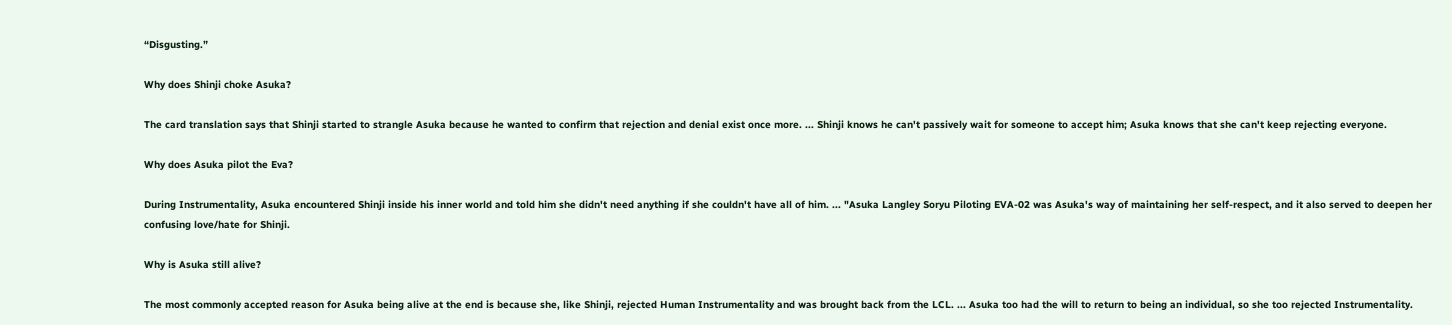“Disgusting.”

Why does Shinji choke Asuka?

The card translation says that Shinji started to strangle Asuka because he wanted to confirm that rejection and denial exist once more. ... Shinji knows he can't passively wait for someone to accept him; Asuka knows that she can't keep rejecting everyone.

Why does Asuka pilot the Eva?

During Instrumentality, Asuka encountered Shinji inside his inner world and told him she didn't need anything if she couldn't have all of him. ... "Asuka Langley Soryu Piloting EVA-02 was Asuka's way of maintaining her self-respect, and it also served to deepen her confusing love/hate for Shinji.

Why is Asuka still alive?

The most commonly accepted reason for Asuka being alive at the end is because she, like Shinji, rejected Human Instrumentality and was brought back from the LCL. ... Asuka too had the will to return to being an individual, so she too rejected Instrumentality.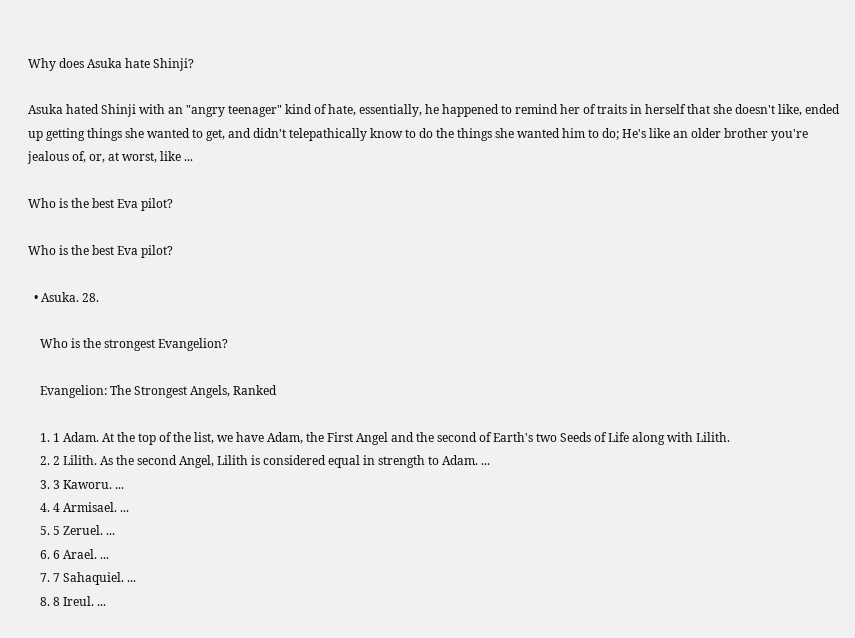Why does Asuka hate Shinji?

Asuka hated Shinji with an "angry teenager" kind of hate, essentially, he happened to remind her of traits in herself that she doesn't like, ended up getting things she wanted to get, and didn't telepathically know to do the things she wanted him to do; He's like an older brother you're jealous of, or, at worst, like ...

Who is the best Eva pilot?

Who is the best Eva pilot?

  • Asuka. 28.

    Who is the strongest Evangelion?

    Evangelion: The Strongest Angels, Ranked

    1. 1 Adam. At the top of the list, we have Adam, the First Angel and the second of Earth's two Seeds of Life along with Lilith.
    2. 2 Lilith. As the second Angel, Lilith is considered equal in strength to Adam. ...
    3. 3 Kaworu. ...
    4. 4 Armisael. ...
    5. 5 Zeruel. ...
    6. 6 Arael. ...
    7. 7 Sahaquiel. ...
    8. 8 Ireul. ...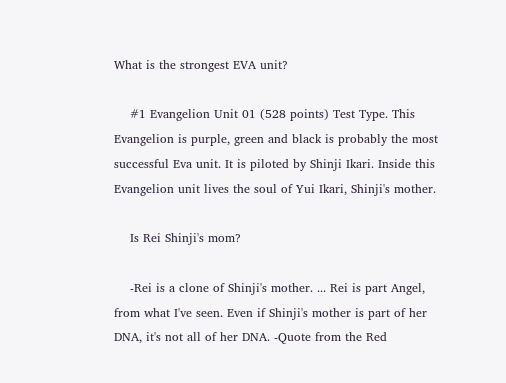What is the strongest EVA unit?

    #1 Evangelion Unit 01 (528 points) Test Type. This Evangelion is purple, green and black is probably the most successful Eva unit. It is piloted by Shinji Ikari. Inside this Evangelion unit lives the soul of Yui Ikari, Shinji's mother.

    Is Rei Shinji's mom?

    -Rei is a clone of Shinji's mother. ... Rei is part Angel, from what I've seen. Even if Shinji's mother is part of her DNA, it's not all of her DNA. -Quote from the Red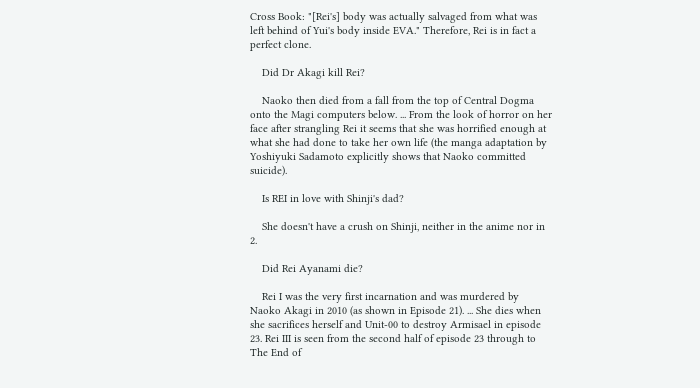Cross Book: "[Rei's] body was actually salvaged from what was left behind of Yui's body inside EVA." Therefore, Rei is in fact a perfect clone.

    Did Dr Akagi kill Rei?

    Naoko then died from a fall from the top of Central Dogma onto the Magi computers below. ... From the look of horror on her face after strangling Rei it seems that she was horrified enough at what she had done to take her own life (the manga adaptation by Yoshiyuki Sadamoto explicitly shows that Naoko committed suicide).

    Is REI in love with Shinji's dad?

    She doesn't have a crush on Shinji, neither in the anime nor in 2.

    Did Rei Ayanami die?

    Rei I was the very first incarnation and was murdered by Naoko Akagi in 2010 (as shown in Episode 21). ... She dies when she sacrifices herself and Unit-00 to destroy Armisael in episode 23. Rei III is seen from the second half of episode 23 through to The End of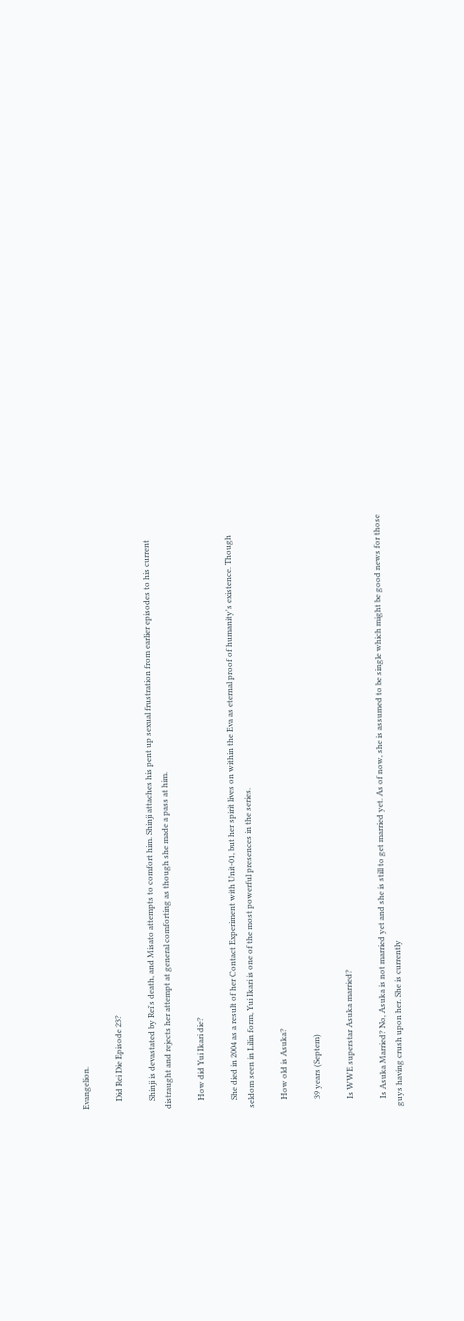Evangelion.

    Did Rei Die Episode 23?

    Shinji is devastated by Rei's death, and Misato attempts to comfort him. Shinji attaches his pent up sexual frustration from earlier episodes to his current distraught and rejects her attempt at general comforting as though she made a pass at him.

    How did Yui Ikari die?

    She died in 2004 as a result of her Contact Experiment with Unit-01, but her spirit lives on within the Eva as eternal proof of humanity's existence. Though seldom seen in Lilin form, Yui Ikari is one of the most powerful presences in the series.

    How old is Asuka?

    39 years (Septem)

    Is WWE superstar Asuka married?

    Is Asuka Married? No, Asuka is not married yet and she is still to get married yet. As of now, she is assumed to be single which might be good news for those guys having crush upon her. She is currently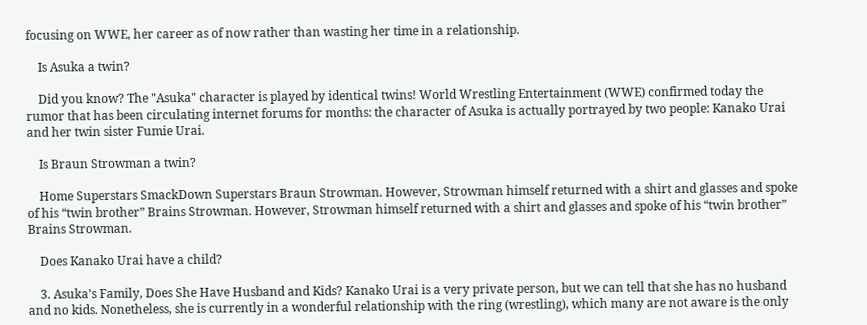focusing on WWE, her career as of now rather than wasting her time in a relationship.

    Is Asuka a twin?

    Did you know? The "Asuka" character is played by identical twins! World Wrestling Entertainment (WWE) confirmed today the rumor that has been circulating internet forums for months: the character of Asuka is actually portrayed by two people: Kanako Urai and her twin sister Fumie Urai.

    Is Braun Strowman a twin?

    Home Superstars SmackDown Superstars Braun Strowman. However, Strowman himself returned with a shirt and glasses and spoke of his “twin brother” Brains Strowman. However, Strowman himself returned with a shirt and glasses and spoke of his “twin brother” Brains Strowman.

    Does Kanako Urai have a child?

    3. Asuka's Family, Does She Have Husband and Kids? Kanako Urai is a very private person, but we can tell that she has no husband and no kids. Nonetheless, she is currently in a wonderful relationship with the ring (wrestling), which many are not aware is the only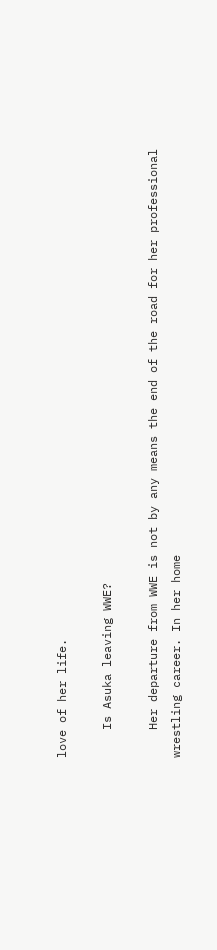love of her life.

    Is Asuka leaving WWE?

    Her departure from WWE is not by any means the end of the road for her professional wrestling career. In her home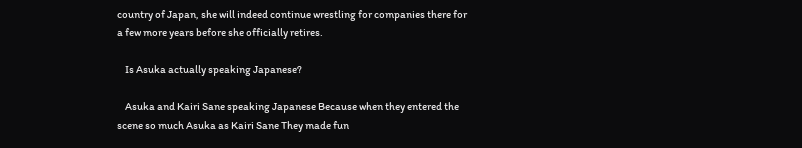country of Japan, she will indeed continue wrestling for companies there for a few more years before she officially retires.

    Is Asuka actually speaking Japanese?

    Asuka and Kairi Sane speaking Japanese Because when they entered the scene so much Asuka as Kairi Sane They made fun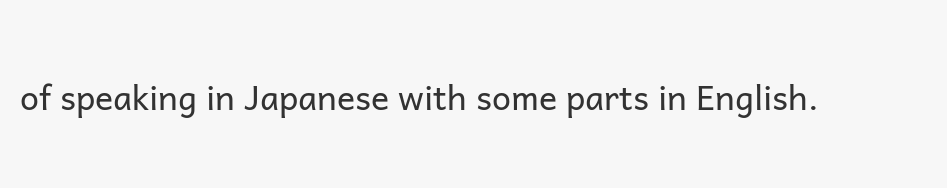of speaking in Japanese with some parts in English.